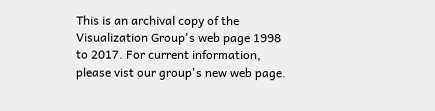This is an archival copy of the Visualization Group's web page 1998 to 2017. For current information, please vist our group's new web page.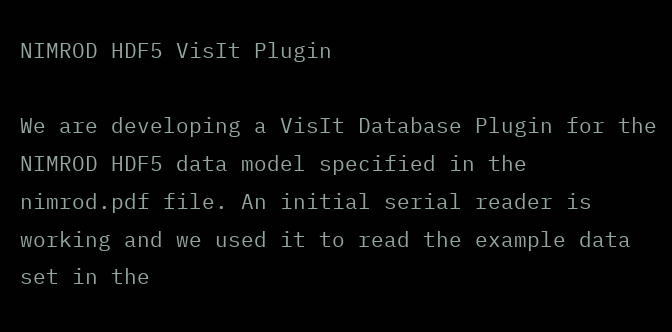NIMROD HDF5 VisIt Plugin

We are developing a VisIt Database Plugin for the NIMROD HDF5 data model specified in the nimrod.pdf file. An initial serial reader is working and we used it to read the example data set in the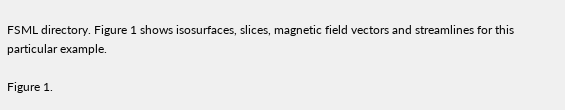FSML directory. Figure 1 shows isosurfaces, slices, magnetic field vectors and streamlines for this particular example.

Figure 1.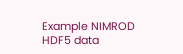Example NIMROD HDF5 data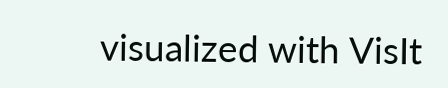visualized with VisIt